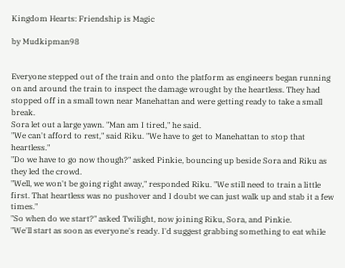Kingdom Hearts: Friendship is Magic

by Mudkipman98


Everyone stepped out of the train and onto the platform as engineers began running on and around the train to inspect the damage wrought by the heartless. They had stopped off in a small town near Manehattan and were getting ready to take a small break.
Sora let out a large yawn. "Man am I tired," he said.
"We can't afford to rest," said Riku. "We have to get to Manehattan to stop that heartless."
"Do we have to go now though?" asked Pinkie, bouncing up beside Sora and Riku as they led the crowd.
"Well, we won't be going right away," responded Riku. "We still need to train a little first. That heartless was no pushover and I doubt we can just walk up and stab it a few times."
"So when do we start?" asked Twilight, now joining Riku, Sora, and Pinkie.
"We'll start as soon as everyone's ready. I'd suggest grabbing something to eat while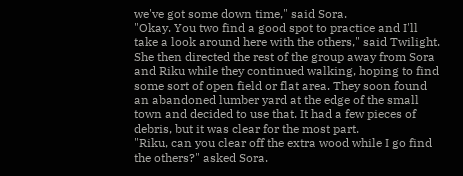we've got some down time," said Sora.
"Okay. You two find a good spot to practice and I'll take a look around here with the others," said Twilight. She then directed the rest of the group away from Sora and Riku while they continued walking, hoping to find some sort of open field or flat area. They soon found an abandoned lumber yard at the edge of the small town and decided to use that. It had a few pieces of debris, but it was clear for the most part.
"Riku, can you clear off the extra wood while I go find the others?" asked Sora.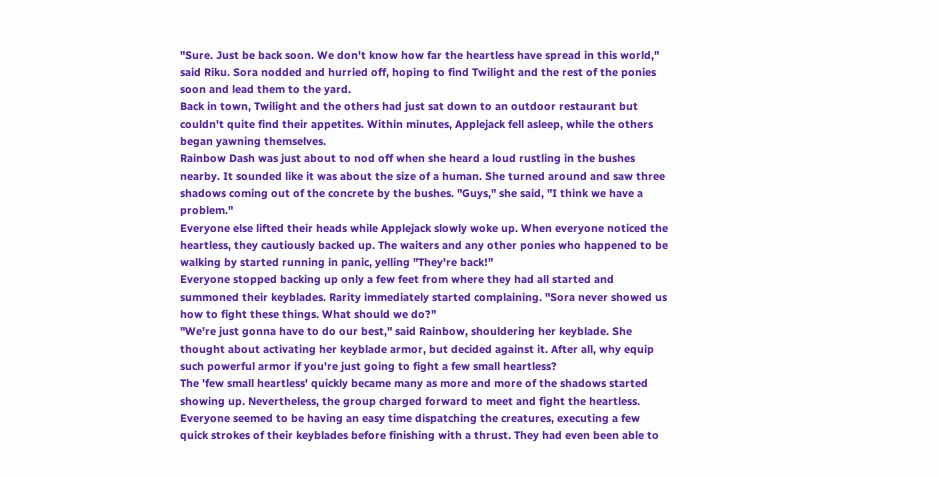"Sure. Just be back soon. We don't know how far the heartless have spread in this world," said Riku. Sora nodded and hurried off, hoping to find Twilight and the rest of the ponies soon and lead them to the yard.
Back in town, Twilight and the others had just sat down to an outdoor restaurant but couldn't quite find their appetites. Within minutes, Applejack fell asleep, while the others began yawning themselves.
Rainbow Dash was just about to nod off when she heard a loud rustling in the bushes nearby. It sounded like it was about the size of a human. She turned around and saw three shadows coming out of the concrete by the bushes. "Guys," she said, "I think we have a problem."
Everyone else lifted their heads while Applejack slowly woke up. When everyone noticed the heartless, they cautiously backed up. The waiters and any other ponies who happened to be walking by started running in panic, yelling "They're back!"
Everyone stopped backing up only a few feet from where they had all started and summoned their keyblades. Rarity immediately started complaining. "Sora never showed us how to fight these things. What should we do?"
"We're just gonna have to do our best," said Rainbow, shouldering her keyblade. She thought about activating her keyblade armor, but decided against it. After all, why equip such powerful armor if you're just going to fight a few small heartless?
The 'few small heartless' quickly became many as more and more of the shadows started showing up. Nevertheless, the group charged forward to meet and fight the heartless.
Everyone seemed to be having an easy time dispatching the creatures, executing a few quick strokes of their keyblades before finishing with a thrust. They had even been able to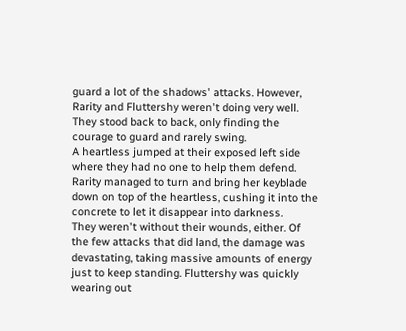guard a lot of the shadows' attacks. However, Rarity and Fluttershy weren't doing very well. They stood back to back, only finding the courage to guard and rarely swing.
A heartless jumped at their exposed left side where they had no one to help them defend. Rarity managed to turn and bring her keyblade down on top of the heartless, cushing it into the concrete to let it disappear into darkness.
They weren't without their wounds, either. Of the few attacks that did land, the damage was devastating, taking massive amounts of energy just to keep standing. Fluttershy was quickly wearing out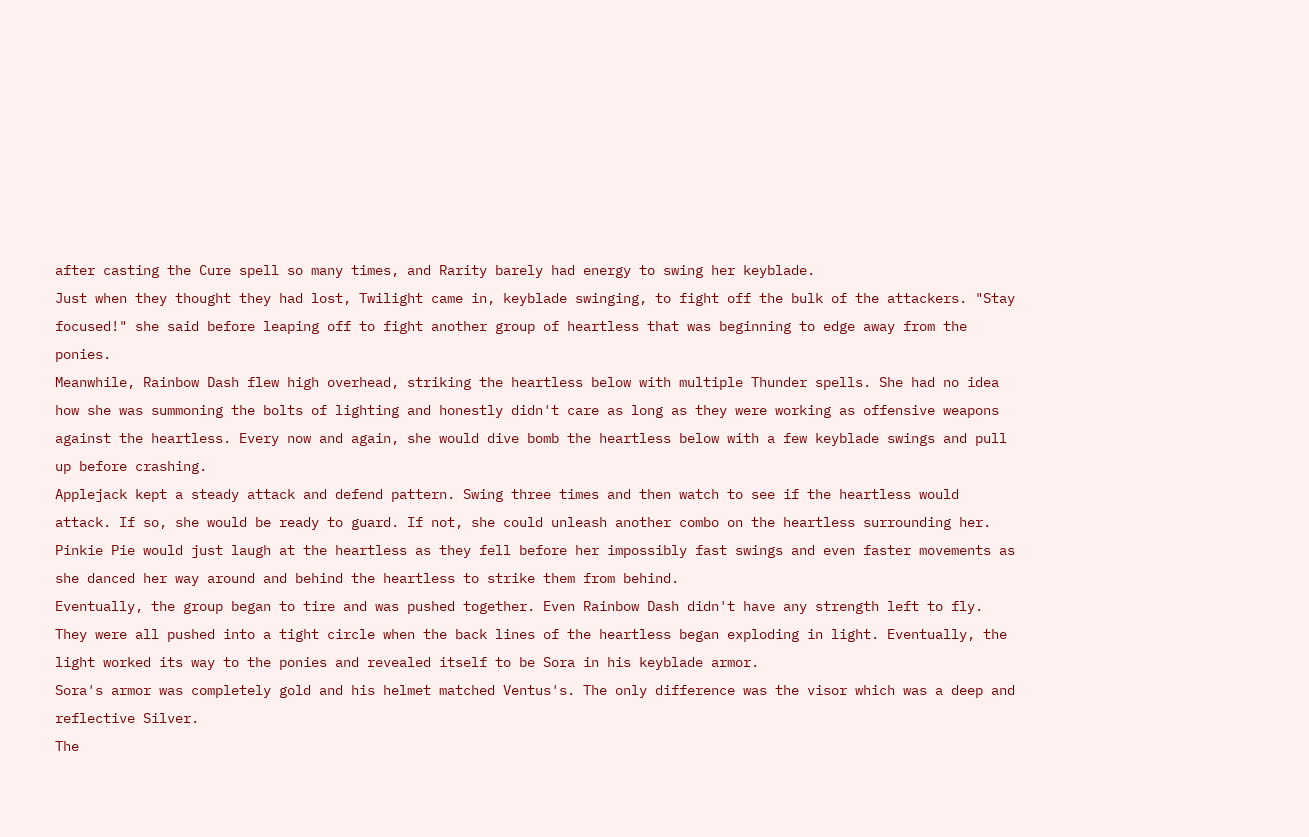after casting the Cure spell so many times, and Rarity barely had energy to swing her keyblade.
Just when they thought they had lost, Twilight came in, keyblade swinging, to fight off the bulk of the attackers. "Stay focused!" she said before leaping off to fight another group of heartless that was beginning to edge away from the ponies.
Meanwhile, Rainbow Dash flew high overhead, striking the heartless below with multiple Thunder spells. She had no idea how she was summoning the bolts of lighting and honestly didn't care as long as they were working as offensive weapons against the heartless. Every now and again, she would dive bomb the heartless below with a few keyblade swings and pull up before crashing.
Applejack kept a steady attack and defend pattern. Swing three times and then watch to see if the heartless would attack. If so, she would be ready to guard. If not, she could unleash another combo on the heartless surrounding her.
Pinkie Pie would just laugh at the heartless as they fell before her impossibly fast swings and even faster movements as she danced her way around and behind the heartless to strike them from behind.
Eventually, the group began to tire and was pushed together. Even Rainbow Dash didn't have any strength left to fly. They were all pushed into a tight circle when the back lines of the heartless began exploding in light. Eventually, the light worked its way to the ponies and revealed itself to be Sora in his keyblade armor.
Sora's armor was completely gold and his helmet matched Ventus's. The only difference was the visor which was a deep and reflective Silver.
The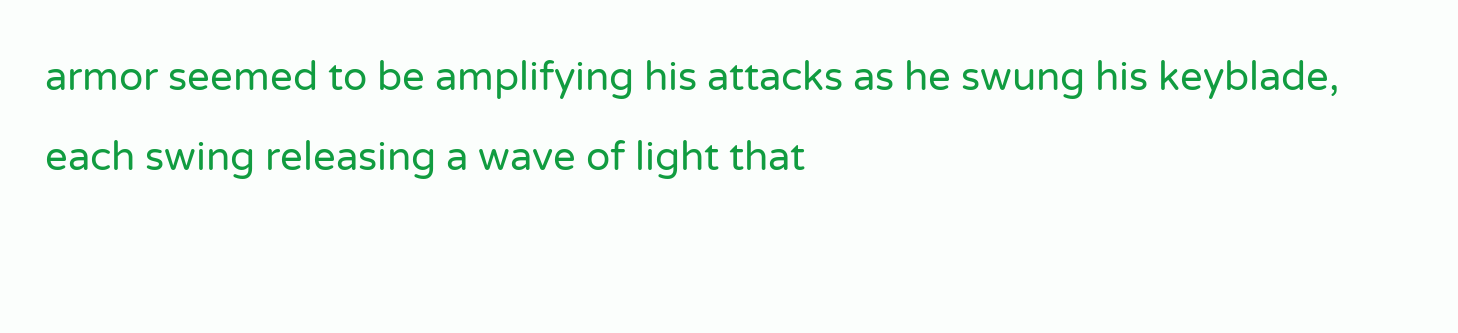armor seemed to be amplifying his attacks as he swung his keyblade, each swing releasing a wave of light that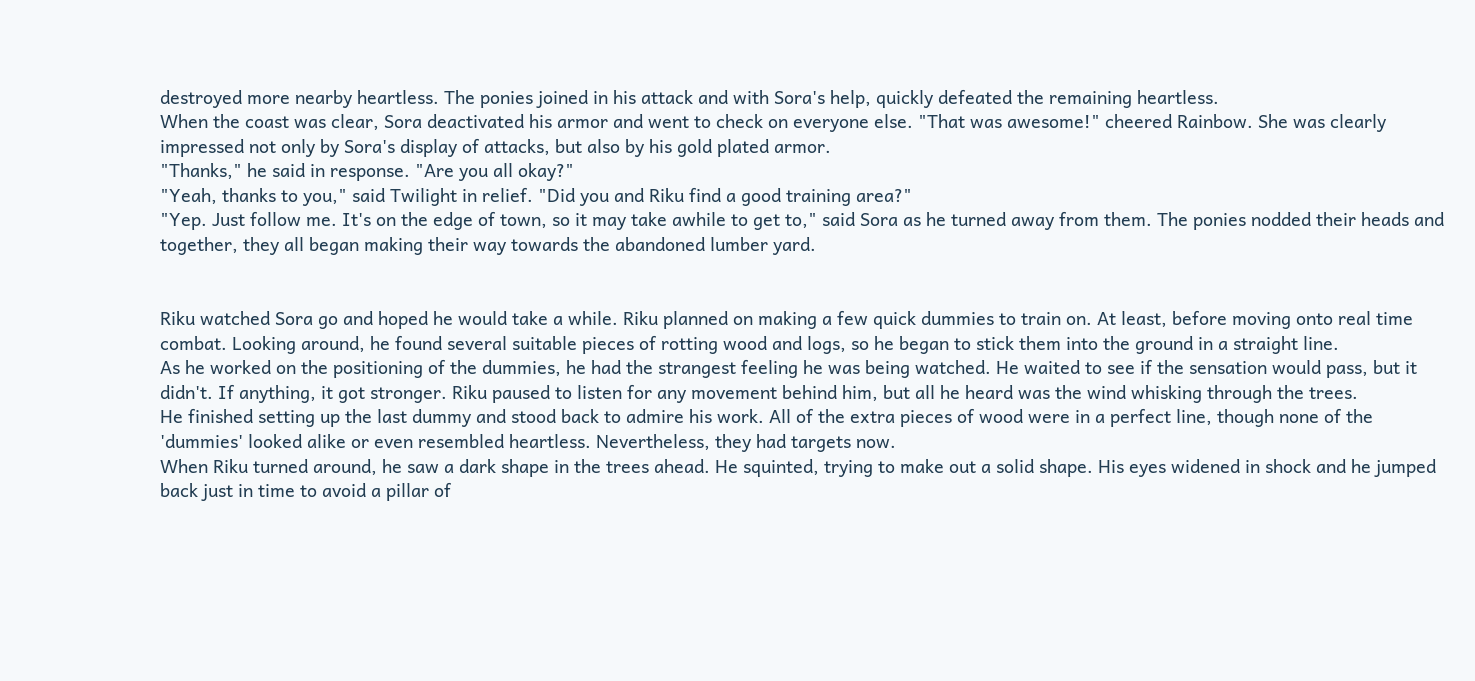destroyed more nearby heartless. The ponies joined in his attack and with Sora's help, quickly defeated the remaining heartless.
When the coast was clear, Sora deactivated his armor and went to check on everyone else. "That was awesome!" cheered Rainbow. She was clearly impressed not only by Sora's display of attacks, but also by his gold plated armor.
"Thanks," he said in response. "Are you all okay?"
"Yeah, thanks to you," said Twilight in relief. "Did you and Riku find a good training area?"
"Yep. Just follow me. It's on the edge of town, so it may take awhile to get to," said Sora as he turned away from them. The ponies nodded their heads and together, they all began making their way towards the abandoned lumber yard.


Riku watched Sora go and hoped he would take a while. Riku planned on making a few quick dummies to train on. At least, before moving onto real time combat. Looking around, he found several suitable pieces of rotting wood and logs, so he began to stick them into the ground in a straight line.
As he worked on the positioning of the dummies, he had the strangest feeling he was being watched. He waited to see if the sensation would pass, but it didn't. If anything, it got stronger. Riku paused to listen for any movement behind him, but all he heard was the wind whisking through the trees.
He finished setting up the last dummy and stood back to admire his work. All of the extra pieces of wood were in a perfect line, though none of the 'dummies' looked alike or even resembled heartless. Nevertheless, they had targets now.
When Riku turned around, he saw a dark shape in the trees ahead. He squinted, trying to make out a solid shape. His eyes widened in shock and he jumped back just in time to avoid a pillar of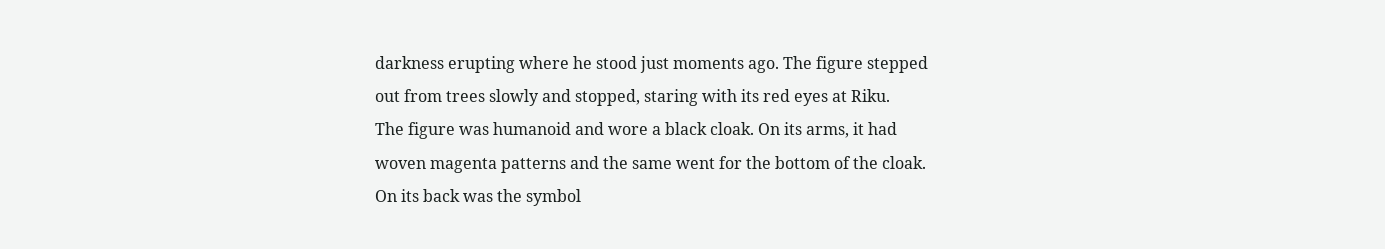darkness erupting where he stood just moments ago. The figure stepped out from trees slowly and stopped, staring with its red eyes at Riku.
The figure was humanoid and wore a black cloak. On its arms, it had woven magenta patterns and the same went for the bottom of the cloak. On its back was the symbol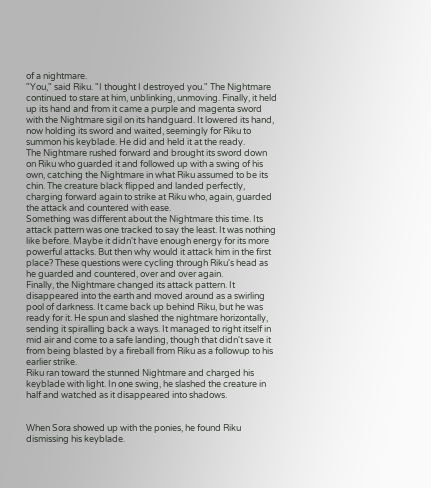of a nightmare.
"You," said Riku. "I thought I destroyed you." The Nightmare continued to stare at him, unblinking, unmoving. Finally, it held up its hand and from it came a purple and magenta sword with the Nightmare sigil on its handguard. It lowered its hand, now holding its sword and waited, seemingly for Riku to summon his keyblade. He did and held it at the ready.
The Nightmare rushed forward and brought its sword down on Riku who guarded it and followed up with a swing of his own, catching the Nightmare in what Riku assumed to be its chin. The creature black flipped and landed perfectly, charging forward again to strike at Riku who, again, guarded the attack and countered with ease.
Something was different about the Nightmare this time. Its attack pattern was one tracked to say the least. It was nothing like before. Maybe it didn't have enough energy for its more powerful attacks. But then why would it attack him in the first place? These questions were cycling through Riku's head as he guarded and countered, over and over again.
Finally, the Nightmare changed its attack pattern. It disappeared into the earth and moved around as a swirling pool of darkness. It came back up behind Riku, but he was ready for it. He spun and slashed the nightmare horizontally, sending it spiralling back a ways. It managed to right itself in mid air and come to a safe landing, though that didn't save it from being blasted by a fireball from Riku as a followup to his earlier strike.
Riku ran toward the stunned Nightmare and charged his keyblade with light. In one swing, he slashed the creature in half and watched as it disappeared into shadows.


When Sora showed up with the ponies, he found Riku dismissing his keyblade.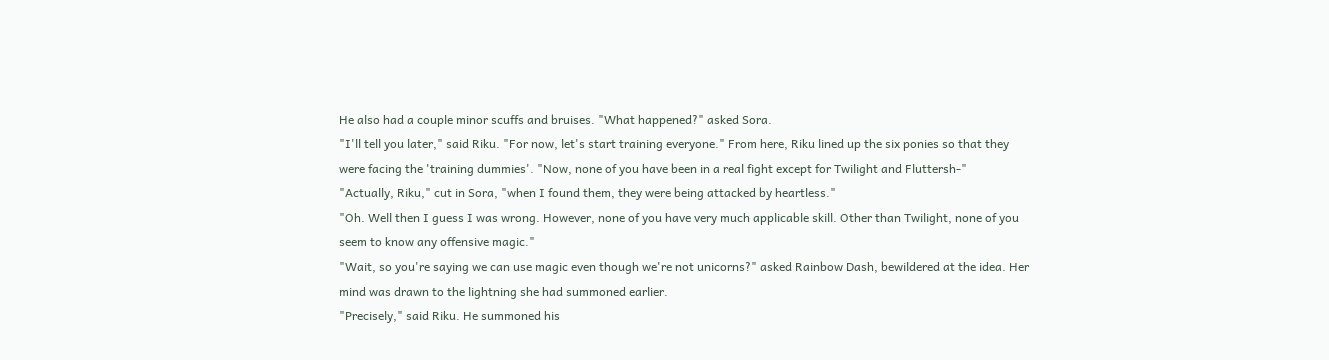He also had a couple minor scuffs and bruises. "What happened?" asked Sora.
"I'll tell you later," said Riku. "For now, let's start training everyone." From here, Riku lined up the six ponies so that they were facing the 'training dummies'. "Now, none of you have been in a real fight except for Twilight and Fluttersh-"
"Actually, Riku," cut in Sora, "when I found them, they were being attacked by heartless."
"Oh. Well then I guess I was wrong. However, none of you have very much applicable skill. Other than Twilight, none of you seem to know any offensive magic."
"Wait, so you're saying we can use magic even though we're not unicorns?" asked Rainbow Dash, bewildered at the idea. Her mind was drawn to the lightning she had summoned earlier.
"Precisely," said Riku. He summoned his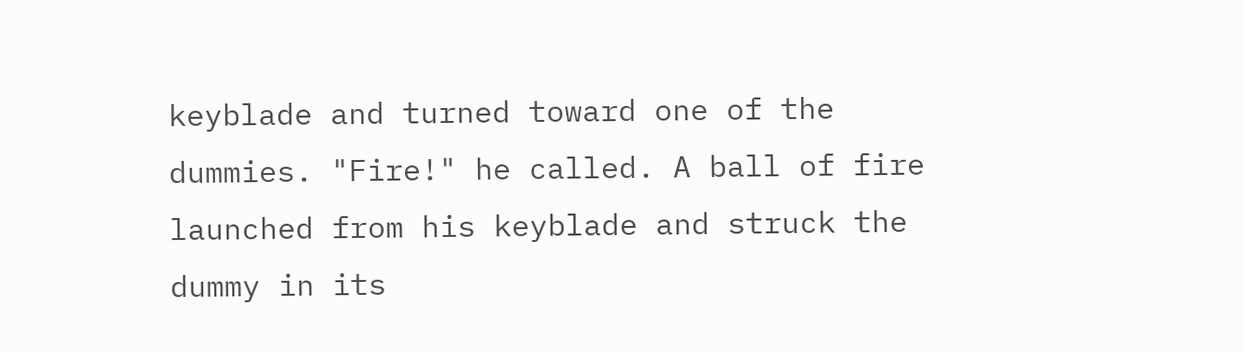keyblade and turned toward one of the dummies. "Fire!" he called. A ball of fire launched from his keyblade and struck the dummy in its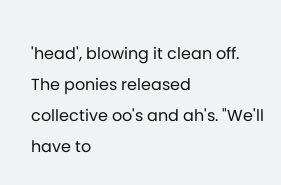'head', blowing it clean off. The ponies released collective oo's and ah's. "We'll have to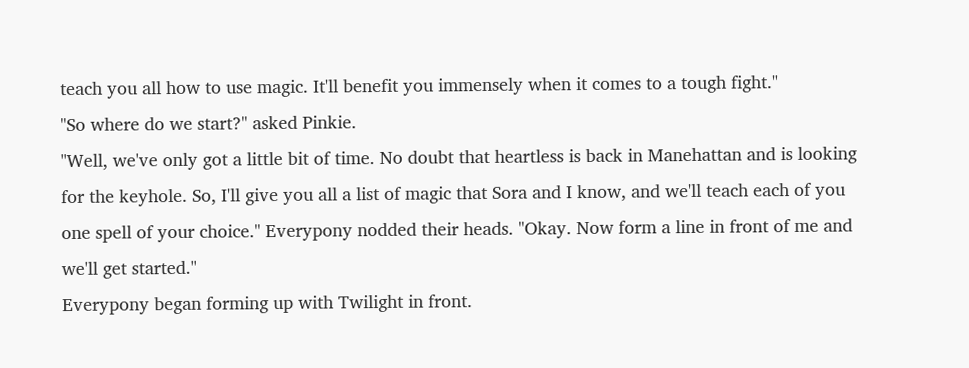teach you all how to use magic. It'll benefit you immensely when it comes to a tough fight."
"So where do we start?" asked Pinkie.
"Well, we've only got a little bit of time. No doubt that heartless is back in Manehattan and is looking for the keyhole. So, I'll give you all a list of magic that Sora and I know, and we'll teach each of you one spell of your choice." Everypony nodded their heads. "Okay. Now form a line in front of me and we'll get started."
Everypony began forming up with Twilight in front.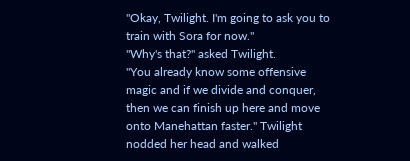"Okay, Twilight. I'm going to ask you to train with Sora for now."
"Why's that?" asked Twilight.
"You already know some offensive magic and if we divide and conquer, then we can finish up here and move onto Manehattan faster." Twilight nodded her head and walked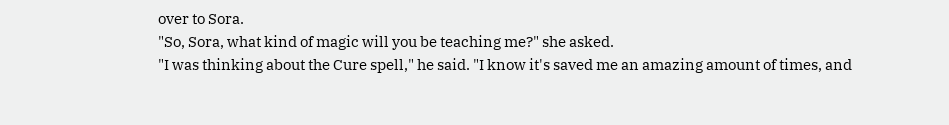over to Sora.
"So, Sora, what kind of magic will you be teaching me?" she asked.
"I was thinking about the Cure spell," he said. "I know it's saved me an amazing amount of times, and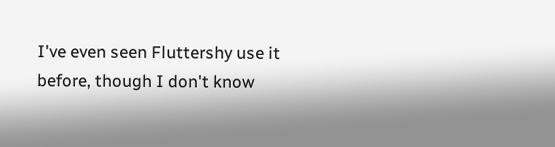I've even seen Fluttershy use it before, though I don't know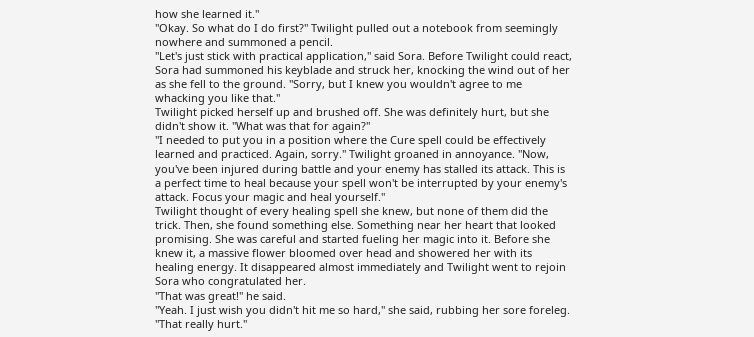how she learned it."
"Okay. So what do I do first?" Twilight pulled out a notebook from seemingly nowhere and summoned a pencil.
"Let's just stick with practical application," said Sora. Before Twilight could react, Sora had summoned his keyblade and struck her, knocking the wind out of her as she fell to the ground. "Sorry, but I knew you wouldn't agree to me whacking you like that."
Twilight picked herself up and brushed off. She was definitely hurt, but she didn't show it. "What was that for again?"
"I needed to put you in a position where the Cure spell could be effectively learned and practiced. Again, sorry." Twilight groaned in annoyance. "Now, you've been injured during battle and your enemy has stalled its attack. This is a perfect time to heal because your spell won't be interrupted by your enemy's attack. Focus your magic and heal yourself."
Twilight thought of every healing spell she knew, but none of them did the trick. Then, she found something else. Something near her heart that looked promising. She was careful and started fueling her magic into it. Before she knew it, a massive flower bloomed over head and showered her with its healing energy. It disappeared almost immediately and Twilight went to rejoin Sora who congratulated her.
"That was great!" he said.
"Yeah. I just wish you didn't hit me so hard," she said, rubbing her sore foreleg. "That really hurt."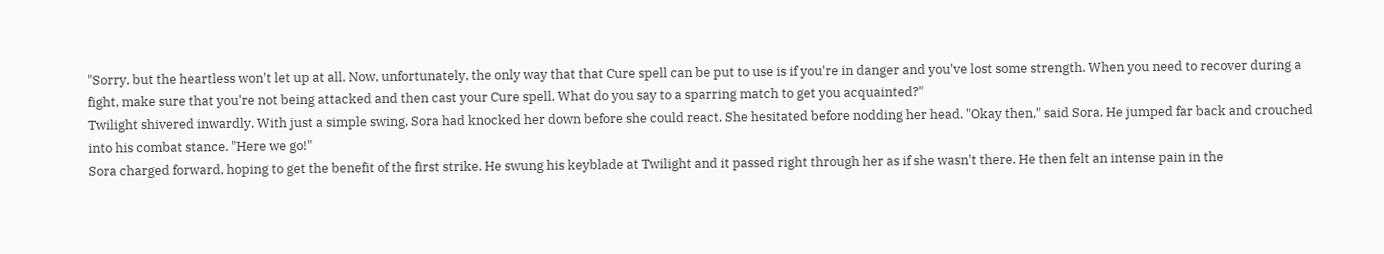"Sorry, but the heartless won't let up at all. Now, unfortunately, the only way that that Cure spell can be put to use is if you're in danger and you've lost some strength. When you need to recover during a fight, make sure that you're not being attacked and then cast your Cure spell. What do you say to a sparring match to get you acquainted?"
Twilight shivered inwardly. With just a simple swing, Sora had knocked her down before she could react. She hesitated before nodding her head. "Okay then," said Sora. He jumped far back and crouched into his combat stance. "Here we go!"
Sora charged forward, hoping to get the benefit of the first strike. He swung his keyblade at Twilight and it passed right through her as if she wasn't there. He then felt an intense pain in the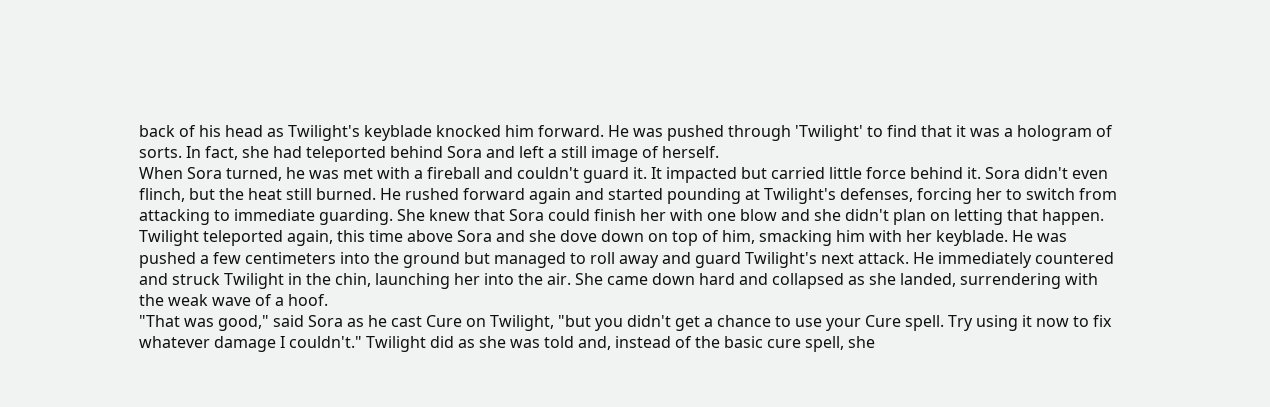back of his head as Twilight's keyblade knocked him forward. He was pushed through 'Twilight' to find that it was a hologram of sorts. In fact, she had teleported behind Sora and left a still image of herself.
When Sora turned, he was met with a fireball and couldn't guard it. It impacted but carried little force behind it. Sora didn't even flinch, but the heat still burned. He rushed forward again and started pounding at Twilight's defenses, forcing her to switch from attacking to immediate guarding. She knew that Sora could finish her with one blow and she didn't plan on letting that happen.
Twilight teleported again, this time above Sora and she dove down on top of him, smacking him with her keyblade. He was pushed a few centimeters into the ground but managed to roll away and guard Twilight's next attack. He immediately countered and struck Twilight in the chin, launching her into the air. She came down hard and collapsed as she landed, surrendering with the weak wave of a hoof.
"That was good," said Sora as he cast Cure on Twilight, "but you didn't get a chance to use your Cure spell. Try using it now to fix whatever damage I couldn't." Twilight did as she was told and, instead of the basic cure spell, she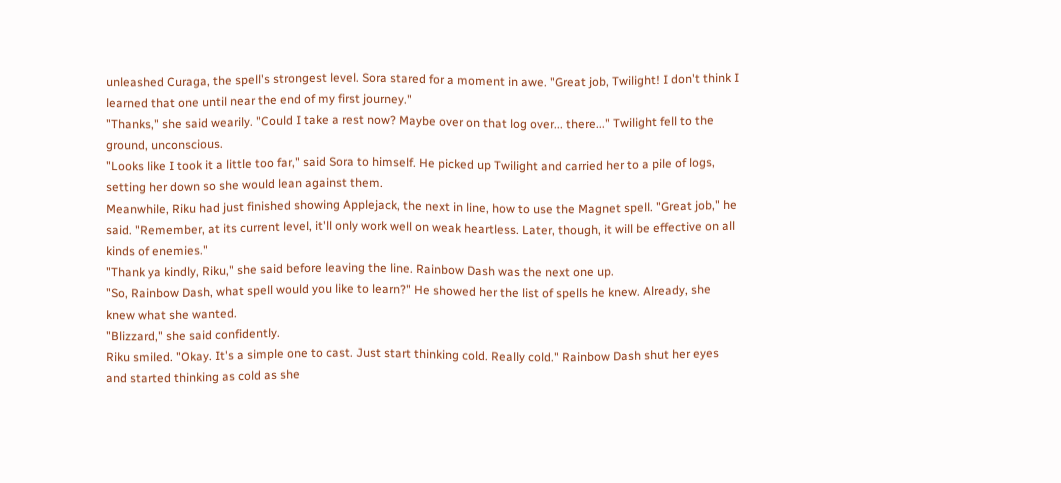unleashed Curaga, the spell's strongest level. Sora stared for a moment in awe. "Great job, Twilight! I don't think I learned that one until near the end of my first journey."
"Thanks," she said wearily. "Could I take a rest now? Maybe over on that log over... there..." Twilight fell to the ground, unconscious.
"Looks like I took it a little too far," said Sora to himself. He picked up Twilight and carried her to a pile of logs, setting her down so she would lean against them.
Meanwhile, Riku had just finished showing Applejack, the next in line, how to use the Magnet spell. "Great job," he said. "Remember, at its current level, it'll only work well on weak heartless. Later, though, it will be effective on all kinds of enemies."
"Thank ya kindly, Riku," she said before leaving the line. Rainbow Dash was the next one up.
"So, Rainbow Dash, what spell would you like to learn?" He showed her the list of spells he knew. Already, she knew what she wanted.
"Blizzard," she said confidently.
Riku smiled. "Okay. It's a simple one to cast. Just start thinking cold. Really cold." Rainbow Dash shut her eyes and started thinking as cold as she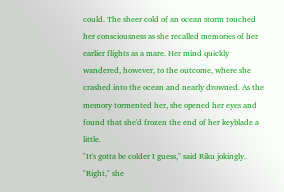could. The sheer cold of an ocean storm touched her consciousness as she recalled memories of her earlier flights as a mare. Her mind quickly wandered, however, to the outcome, where she crashed into the ocean and nearly drowned. As the memory tormented her, she opened her eyes and found that she'd frozen the end of her keyblade a little.
"It's gotta be colder I guess," said Riku jokingly.
"Right," she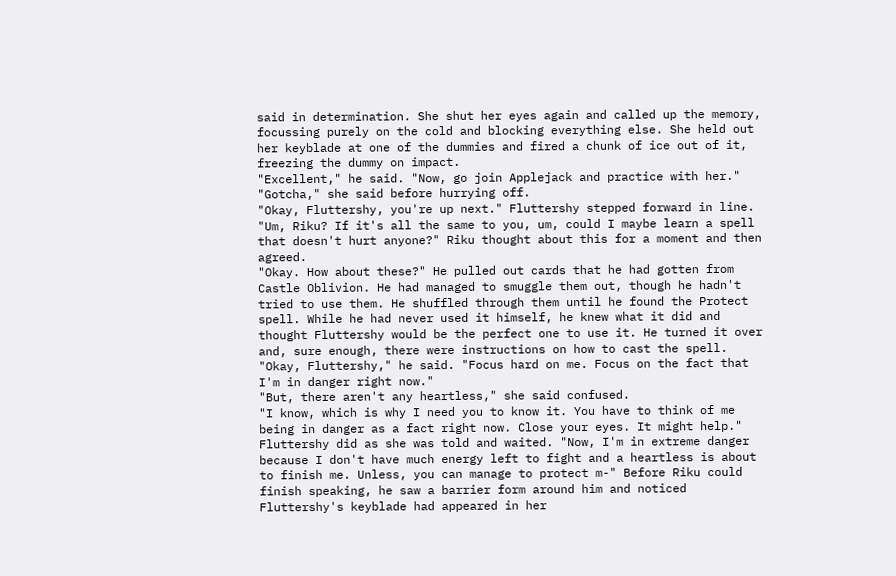said in determination. She shut her eyes again and called up the memory, focussing purely on the cold and blocking everything else. She held out her keyblade at one of the dummies and fired a chunk of ice out of it, freezing the dummy on impact.
"Excellent," he said. "Now, go join Applejack and practice with her."
"Gotcha," she said before hurrying off.
"Okay, Fluttershy, you're up next." Fluttershy stepped forward in line.
"Um, Riku? If it's all the same to you, um, could I maybe learn a spell that doesn't hurt anyone?" Riku thought about this for a moment and then agreed.
"Okay. How about these?" He pulled out cards that he had gotten from Castle Oblivion. He had managed to smuggle them out, though he hadn't tried to use them. He shuffled through them until he found the Protect spell. While he had never used it himself, he knew what it did and thought Fluttershy would be the perfect one to use it. He turned it over and, sure enough, there were instructions on how to cast the spell.
"Okay, Fluttershy," he said. "Focus hard on me. Focus on the fact that I'm in danger right now."
"But, there aren't any heartless," she said confused.
"I know, which is why I need you to know it. You have to think of me being in danger as a fact right now. Close your eyes. It might help." Fluttershy did as she was told and waited. "Now, I'm in extreme danger because I don't have much energy left to fight and a heartless is about to finish me. Unless, you can manage to protect m-" Before Riku could finish speaking, he saw a barrier form around him and noticed Fluttershy's keyblade had appeared in her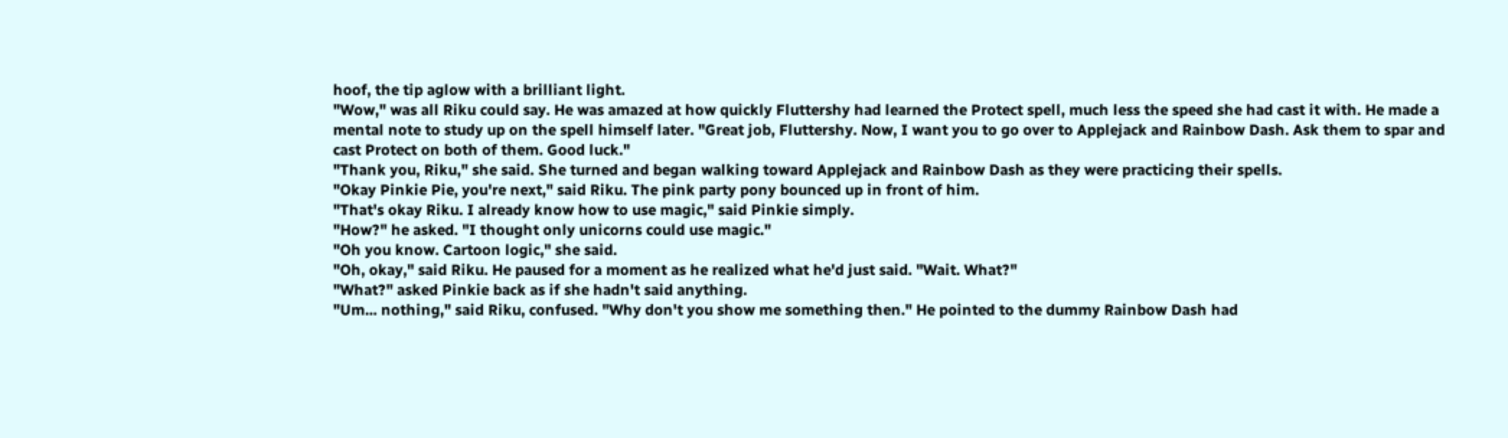hoof, the tip aglow with a brilliant light.
"Wow," was all Riku could say. He was amazed at how quickly Fluttershy had learned the Protect spell, much less the speed she had cast it with. He made a mental note to study up on the spell himself later. "Great job, Fluttershy. Now, I want you to go over to Applejack and Rainbow Dash. Ask them to spar and cast Protect on both of them. Good luck."
"Thank you, Riku," she said. She turned and began walking toward Applejack and Rainbow Dash as they were practicing their spells.
"Okay Pinkie Pie, you're next," said Riku. The pink party pony bounced up in front of him.
"That's okay Riku. I already know how to use magic," said Pinkie simply.
"How?" he asked. "I thought only unicorns could use magic."
"Oh you know. Cartoon logic," she said.
"Oh, okay," said Riku. He paused for a moment as he realized what he'd just said. "Wait. What?"
"What?" asked Pinkie back as if she hadn't said anything.
"Um... nothing," said Riku, confused. "Why don't you show me something then." He pointed to the dummy Rainbow Dash had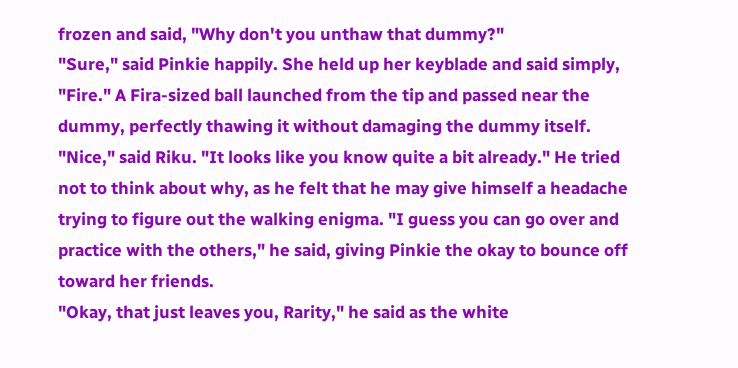frozen and said, "Why don't you unthaw that dummy?"
"Sure," said Pinkie happily. She held up her keyblade and said simply, "Fire." A Fira-sized ball launched from the tip and passed near the dummy, perfectly thawing it without damaging the dummy itself.
"Nice," said Riku. "It looks like you know quite a bit already." He tried not to think about why, as he felt that he may give himself a headache trying to figure out the walking enigma. "I guess you can go over and practice with the others," he said, giving Pinkie the okay to bounce off toward her friends.
"Okay, that just leaves you, Rarity," he said as the white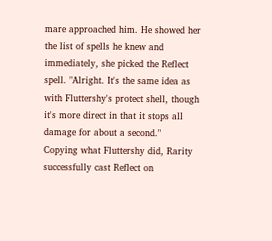mare approached him. He showed her the list of spells he knew and immediately, she picked the Reflect spell. "Alright. It's the same idea as with Fluttershy's protect shell, though it's more direct in that it stops all damage for about a second."
Copying what Fluttershy did, Rarity successfully cast Reflect on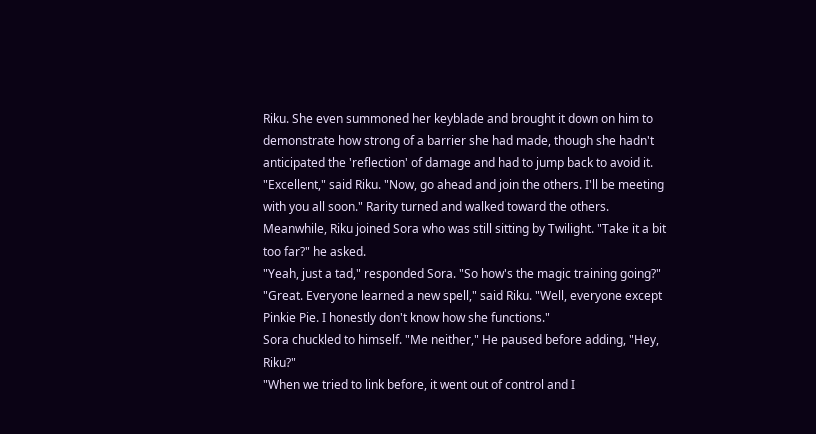Riku. She even summoned her keyblade and brought it down on him to demonstrate how strong of a barrier she had made, though she hadn't anticipated the 'reflection' of damage and had to jump back to avoid it. "Excellent," said Riku. "Now, go ahead and join the others. I'll be meeting with you all soon." Rarity turned and walked toward the others.
Meanwhile, Riku joined Sora who was still sitting by Twilight. "Take it a bit too far?" he asked.
"Yeah, just a tad," responded Sora. "So how's the magic training going?"
"Great. Everyone learned a new spell," said Riku. "Well, everyone except Pinkie Pie. I honestly don't know how she functions."
Sora chuckled to himself. "Me neither," He paused before adding, "Hey, Riku?"
"When we tried to link before, it went out of control and I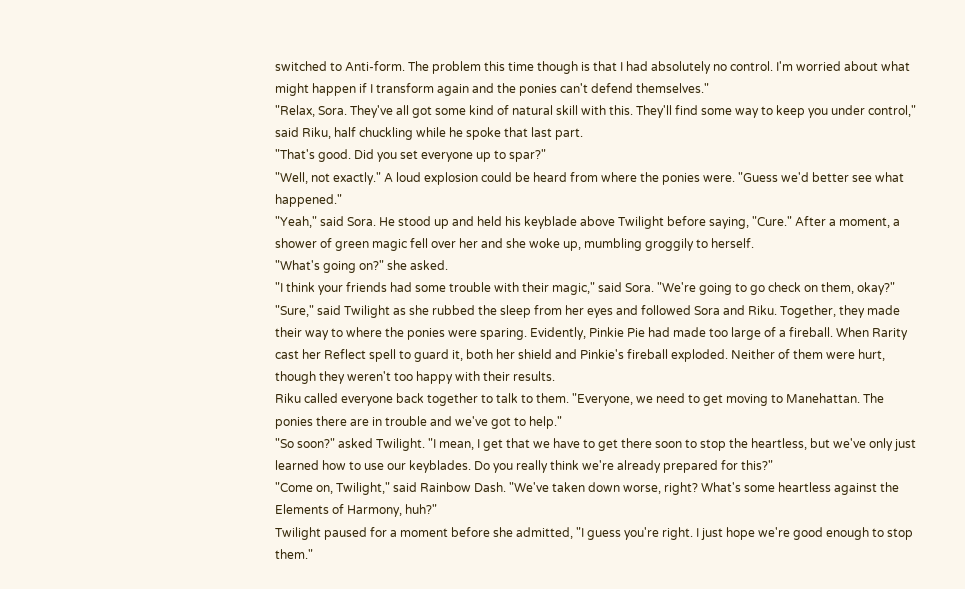switched to Anti-form. The problem this time though is that I had absolutely no control. I'm worried about what might happen if I transform again and the ponies can't defend themselves."
"Relax, Sora. They've all got some kind of natural skill with this. They'll find some way to keep you under control," said Riku, half chuckling while he spoke that last part.
"That's good. Did you set everyone up to spar?"
"Well, not exactly." A loud explosion could be heard from where the ponies were. "Guess we'd better see what happened."
"Yeah," said Sora. He stood up and held his keyblade above Twilight before saying, "Cure." After a moment, a shower of green magic fell over her and she woke up, mumbling groggily to herself.
"What's going on?" she asked.
"I think your friends had some trouble with their magic," said Sora. "We're going to go check on them, okay?"
"Sure," said Twilight as she rubbed the sleep from her eyes and followed Sora and Riku. Together, they made their way to where the ponies were sparing. Evidently, Pinkie Pie had made too large of a fireball. When Rarity cast her Reflect spell to guard it, both her shield and Pinkie's fireball exploded. Neither of them were hurt, though they weren't too happy with their results.
Riku called everyone back together to talk to them. "Everyone, we need to get moving to Manehattan. The ponies there are in trouble and we've got to help."
"So soon?" asked Twilight. "I mean, I get that we have to get there soon to stop the heartless, but we've only just learned how to use our keyblades. Do you really think we're already prepared for this?"
"Come on, Twilight," said Rainbow Dash. "We've taken down worse, right? What's some heartless against the Elements of Harmony, huh?"
Twilight paused for a moment before she admitted, "I guess you're right. I just hope we're good enough to stop them."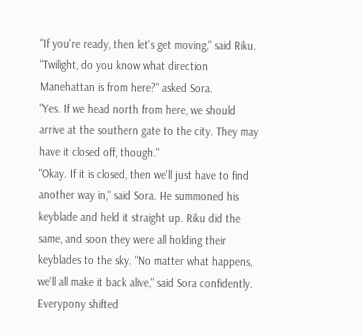"If you're ready, then let's get moving," said Riku.
"Twilight, do you know what direction Manehattan is from here?" asked Sora.
"Yes. If we head north from here, we should arrive at the southern gate to the city. They may have it closed off, though."
"Okay. If it is closed, then we'll just have to find another way in," said Sora. He summoned his keyblade and held it straight up. Riku did the same, and soon they were all holding their keyblades to the sky. "No matter what happens, we'll all make it back alive," said Sora confidently.
Everypony shifted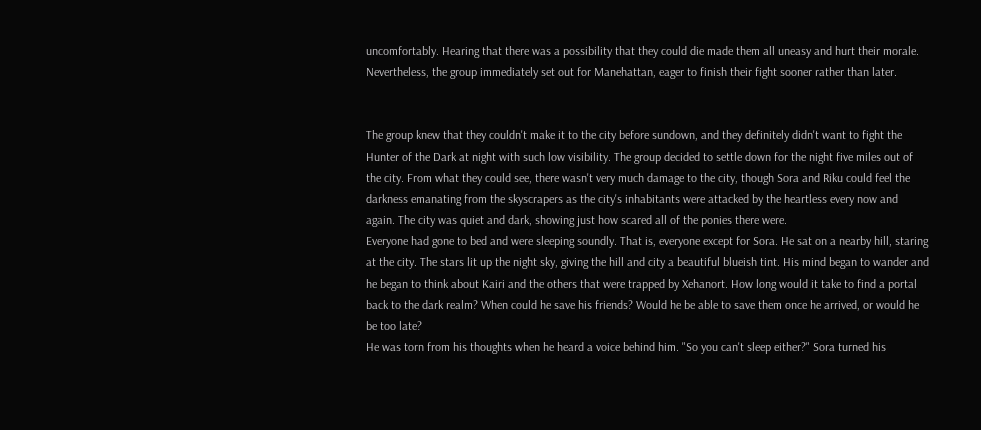uncomfortably. Hearing that there was a possibility that they could die made them all uneasy and hurt their morale. Nevertheless, the group immediately set out for Manehattan, eager to finish their fight sooner rather than later.


The group knew that they couldn't make it to the city before sundown, and they definitely didn't want to fight the Hunter of the Dark at night with such low visibility. The group decided to settle down for the night five miles out of the city. From what they could see, there wasn't very much damage to the city, though Sora and Riku could feel the darkness emanating from the skyscrapers as the city's inhabitants were attacked by the heartless every now and again. The city was quiet and dark, showing just how scared all of the ponies there were.
Everyone had gone to bed and were sleeping soundly. That is, everyone except for Sora. He sat on a nearby hill, staring at the city. The stars lit up the night sky, giving the hill and city a beautiful blueish tint. His mind began to wander and he began to think about Kairi and the others that were trapped by Xehanort. How long would it take to find a portal back to the dark realm? When could he save his friends? Would he be able to save them once he arrived, or would he be too late?
He was torn from his thoughts when he heard a voice behind him. "So you can't sleep either?" Sora turned his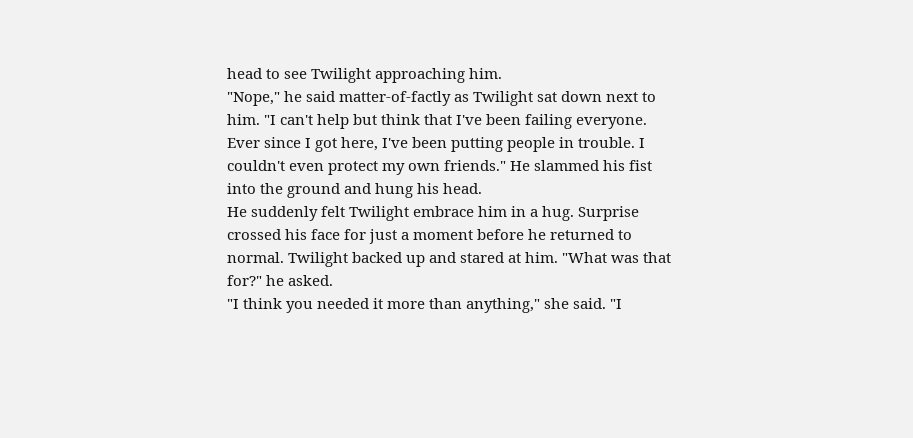head to see Twilight approaching him.
"Nope," he said matter-of-factly as Twilight sat down next to him. "I can't help but think that I've been failing everyone. Ever since I got here, I've been putting people in trouble. I couldn't even protect my own friends." He slammed his fist into the ground and hung his head.
He suddenly felt Twilight embrace him in a hug. Surprise crossed his face for just a moment before he returned to normal. Twilight backed up and stared at him. "What was that for?" he asked.
"I think you needed it more than anything," she said. "I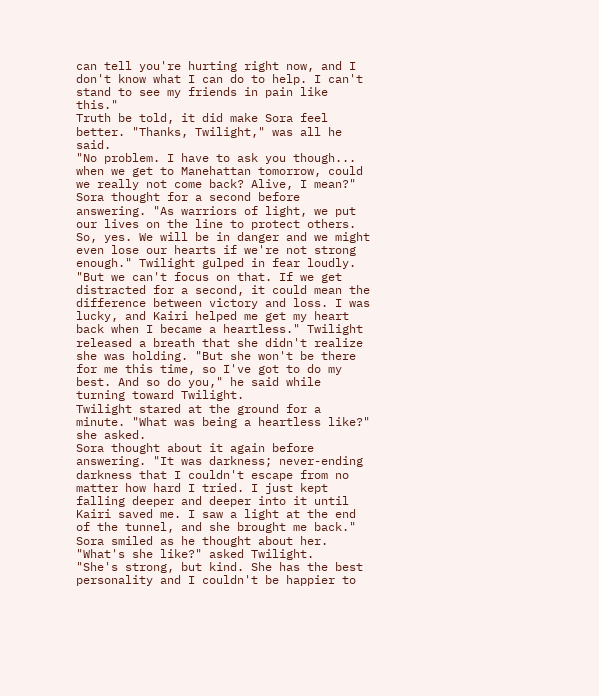can tell you're hurting right now, and I don't know what I can do to help. I can't stand to see my friends in pain like this."
Truth be told, it did make Sora feel better. "Thanks, Twilight," was all he said.
"No problem. I have to ask you though... when we get to Manehattan tomorrow, could we really not come back? Alive, I mean?"
Sora thought for a second before answering. "As warriors of light, we put our lives on the line to protect others. So, yes. We will be in danger and we might even lose our hearts if we're not strong enough." Twilight gulped in fear loudly. "But we can't focus on that. If we get distracted for a second, it could mean the difference between victory and loss. I was lucky, and Kairi helped me get my heart back when I became a heartless." Twilight released a breath that she didn't realize she was holding. "But she won't be there for me this time, so I've got to do my best. And so do you," he said while turning toward Twilight.
Twilight stared at the ground for a minute. "What was being a heartless like?" she asked.
Sora thought about it again before answering. "It was darkness; never-ending darkness that I couldn't escape from no matter how hard I tried. I just kept falling deeper and deeper into it until Kairi saved me. I saw a light at the end of the tunnel, and she brought me back." Sora smiled as he thought about her.
"What's she like?" asked Twilight.
"She's strong, but kind. She has the best personality and I couldn't be happier to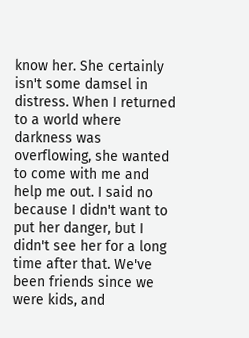know her. She certainly isn't some damsel in distress. When I returned to a world where darkness was overflowing, she wanted to come with me and help me out. I said no because I didn't want to put her danger, but I didn't see her for a long time after that. We've been friends since we were kids, and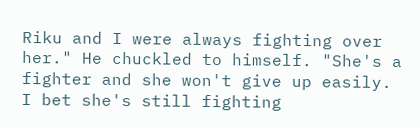Riku and I were always fighting over her." He chuckled to himself. "She's a fighter and she won't give up easily. I bet she's still fighting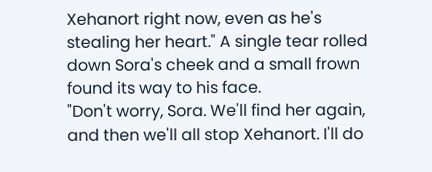Xehanort right now, even as he's stealing her heart." A single tear rolled down Sora's cheek and a small frown found its way to his face.
"Don't worry, Sora. We'll find her again, and then we'll all stop Xehanort. I'll do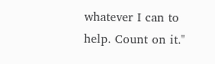whatever I can to help. Count on it."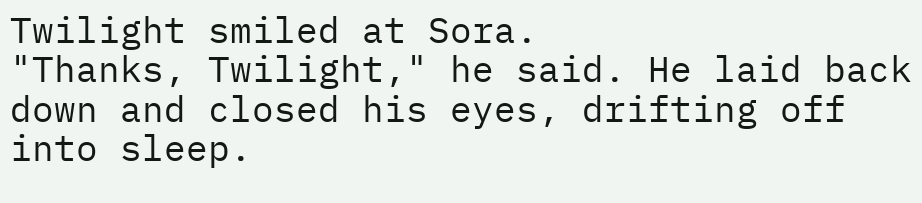Twilight smiled at Sora.
"Thanks, Twilight," he said. He laid back down and closed his eyes, drifting off into sleep.